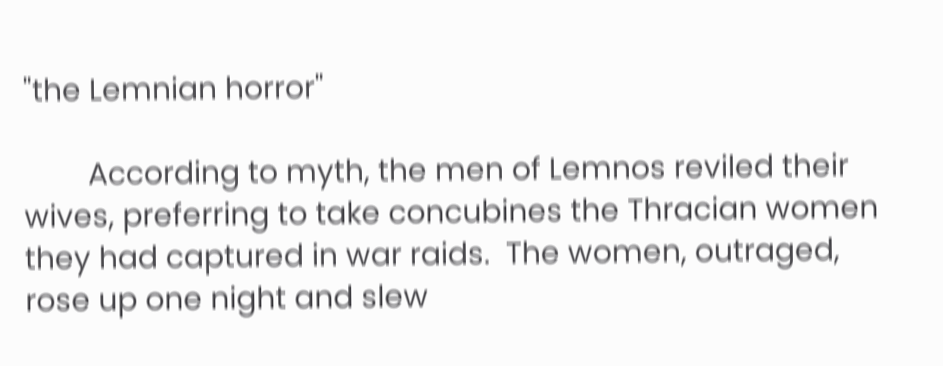"the Lemnian horror"

        According to myth, the men of Lemnos reviled their wives, preferring to take concubines the Thracian women they had captured in war raids.  The women, outraged, rose up one night and slew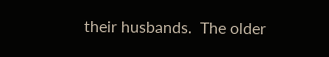their husbands.  The older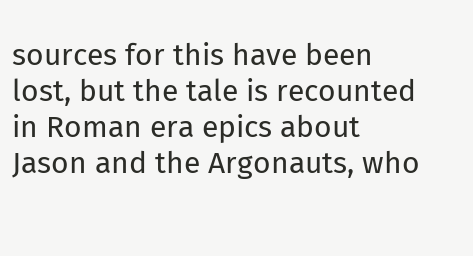sources for this have been lost, but the tale is recounted in Roman era epics about Jason and the Argonauts, who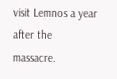visit Lemnos a year after the massacre.